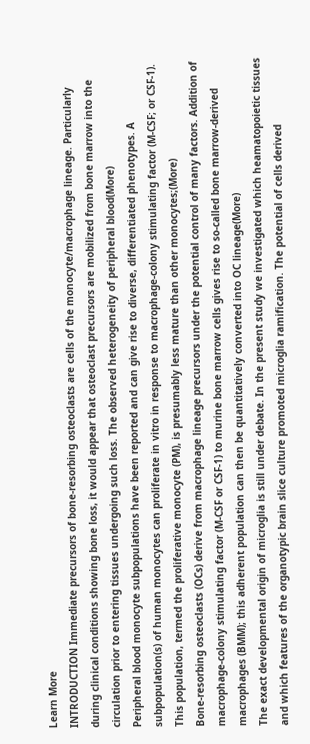Learn More
INTRODUCTION Immediate precursors of bone-resorbing osteoclasts are cells of the monocyte/macrophage lineage. Particularly during clinical conditions showing bone loss, it would appear that osteoclast precursors are mobilized from bone marrow into the circulation prior to entering tissues undergoing such loss. The observed heterogeneity of peripheral blood(More)
Peripheral blood monocyte subpopulations have been reported and can give rise to diverse, differentiated phenotypes. A subpopulation(s) of human monocytes can proliferate in vitro in response to macrophage-colony stimulating factor (M-CSF; or CSF-1). This population, termed the proliferative monocyte (PM), is presumably less mature than other monocytes;(More)
Bone-resorbing osteoclasts (OCs) derive from macrophage lineage precursors under the potential control of many factors. Addition of macrophage-colony stimulating factor (M-CSF or CSF-1) to murine bone marrow cells gives rise to so-called bone marrow-derived macrophages (BMM); this adherent population can then be quantitatively converted into OC lineage(More)
The exact developmental origin of microglia is still under debate. In the present study we investigated which heamatopoietic tissues and which features of the organotypic brain slice culture promoted microglia ramification. The potential of cells derived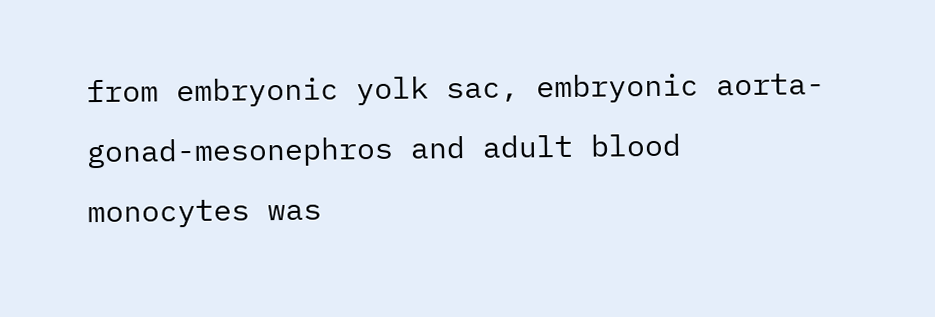from embryonic yolk sac, embryonic aorta-gonad-mesonephros and adult blood monocytes was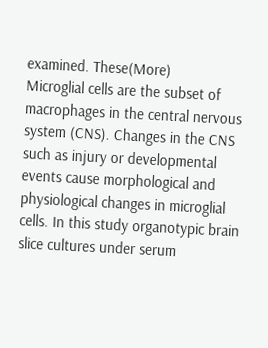examined. These(More)
Microglial cells are the subset of macrophages in the central nervous system (CNS). Changes in the CNS such as injury or developmental events cause morphological and physiological changes in microglial cells. In this study organotypic brain slice cultures under serum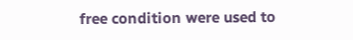free condition were used to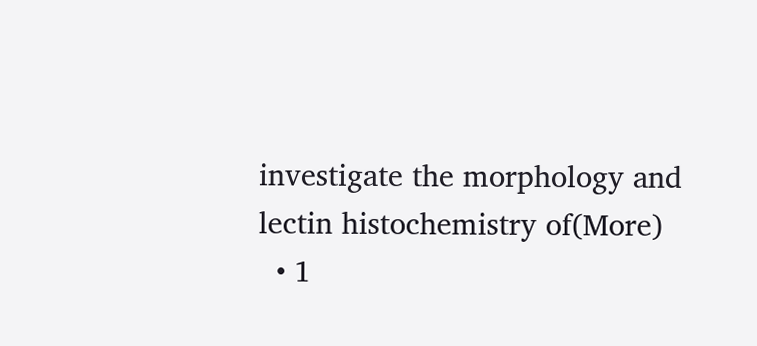investigate the morphology and lectin histochemistry of(More)
  • 1